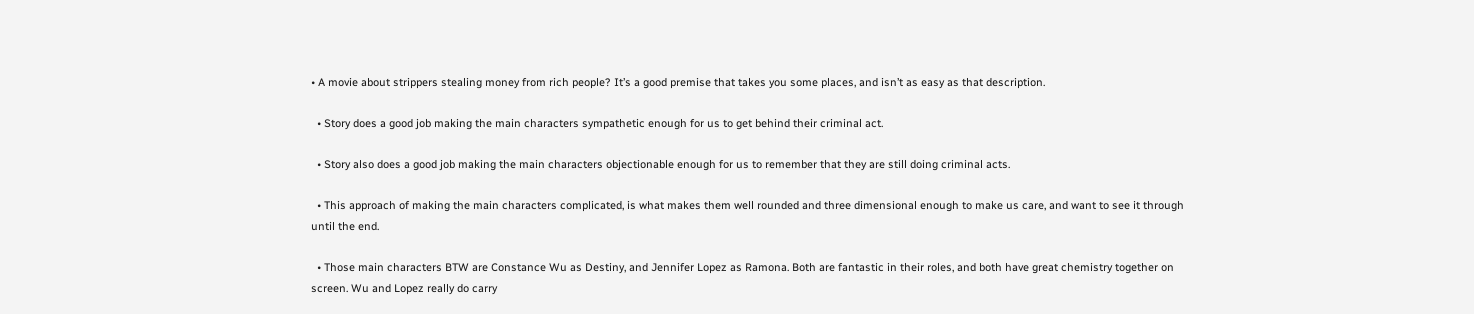• A movie about strippers stealing money from rich people? It’s a good premise that takes you some places, and isn’t as easy as that description.

  • Story does a good job making the main characters sympathetic enough for us to get behind their criminal act.

  • Story also does a good job making the main characters objectionable enough for us to remember that they are still doing criminal acts.

  • This approach of making the main characters complicated, is what makes them well rounded and three dimensional enough to make us care, and want to see it through until the end.

  • Those main characters BTW are Constance Wu as Destiny, and Jennifer Lopez as Ramona. Both are fantastic in their roles, and both have great chemistry together on screen. Wu and Lopez really do carry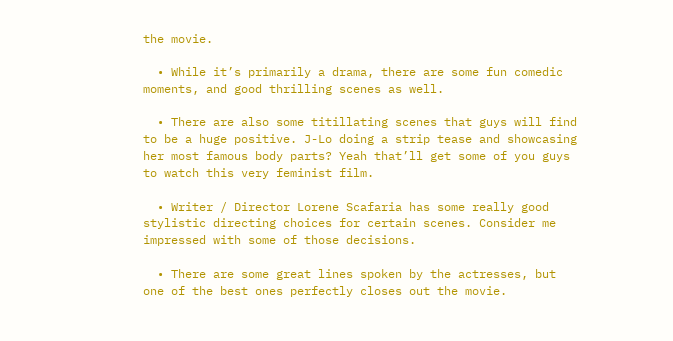the movie.

  • While it’s primarily a drama, there are some fun comedic moments, and good thrilling scenes as well.

  • There are also some titillating scenes that guys will find to be a huge positive. J-Lo doing a strip tease and showcasing her most famous body parts? Yeah that’ll get some of you guys to watch this very feminist film.

  • Writer / Director Lorene Scafaria has some really good stylistic directing choices for certain scenes. Consider me impressed with some of those decisions.

  • There are some great lines spoken by the actresses, but one of the best ones perfectly closes out the movie.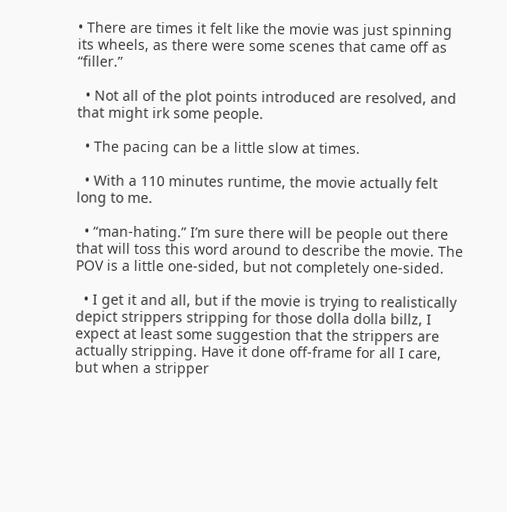• There are times it felt like the movie was just spinning its wheels, as there were some scenes that came off as “filler.”

  • Not all of the plot points introduced are resolved, and that might irk some people.

  • The pacing can be a little slow at times.

  • With a 110 minutes runtime, the movie actually felt long to me.

  • “man-hating.” I’m sure there will be people out there that will toss this word around to describe the movie. The POV is a little one-sided, but not completely one-sided.

  • I get it and all, but if the movie is trying to realistically depict strippers stripping for those dolla dolla billz, I expect at least some suggestion that the strippers are actually stripping. Have it done off-frame for all I care, but when a stripper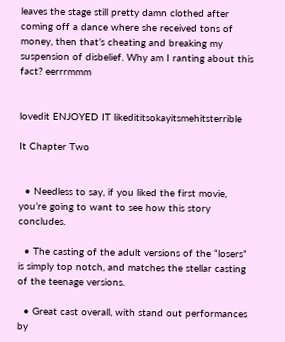leaves the stage still pretty damn clothed after coming off a dance where she received tons of money, then that’s cheating and breaking my suspension of disbelief. Why am I ranting about this fact? eerrrmmm


lovedit ENJOYED IT likedititsokayitsmehitsterrible

It Chapter Two


  • Needless to say, if you liked the first movie, you’re going to want to see how this story concludes.

  • The casting of the adult versions of the “losers” is simply top notch, and matches the stellar casting of the teenage versions.

  • Great cast overall, with stand out performances by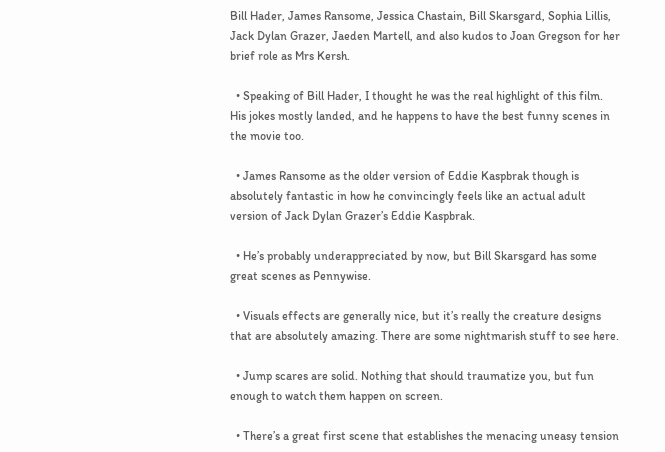Bill Hader, James Ransome, Jessica Chastain, Bill Skarsgard, Sophia Lillis, Jack Dylan Grazer, Jaeden Martell, and also kudos to Joan Gregson for her brief role as Mrs Kersh.

  • Speaking of Bill Hader, I thought he was the real highlight of this film. His jokes mostly landed, and he happens to have the best funny scenes in the movie too.

  • James Ransome as the older version of Eddie Kaspbrak though is absolutely fantastic in how he convincingly feels like an actual adult version of Jack Dylan Grazer’s Eddie Kaspbrak.

  • He’s probably underappreciated by now, but Bill Skarsgard has some great scenes as Pennywise.

  • Visuals effects are generally nice, but it’s really the creature designs that are absolutely amazing. There are some nightmarish stuff to see here.

  • Jump scares are solid. Nothing that should traumatize you, but fun enough to watch them happen on screen.

  • There’s a great first scene that establishes the menacing uneasy tension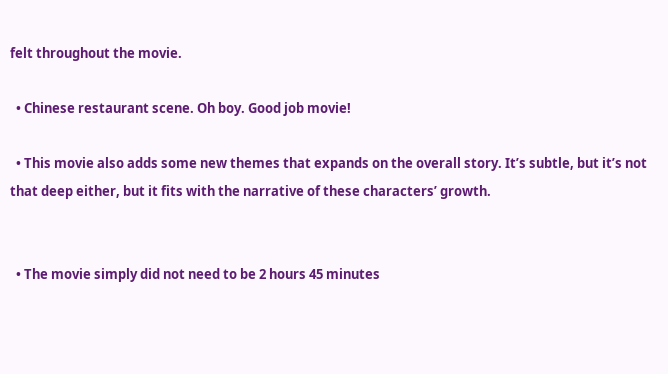felt throughout the movie.

  • Chinese restaurant scene. Oh boy. Good job movie!

  • This movie also adds some new themes that expands on the overall story. It’s subtle, but it’s not that deep either, but it fits with the narrative of these characters’ growth.


  • The movie simply did not need to be 2 hours 45 minutes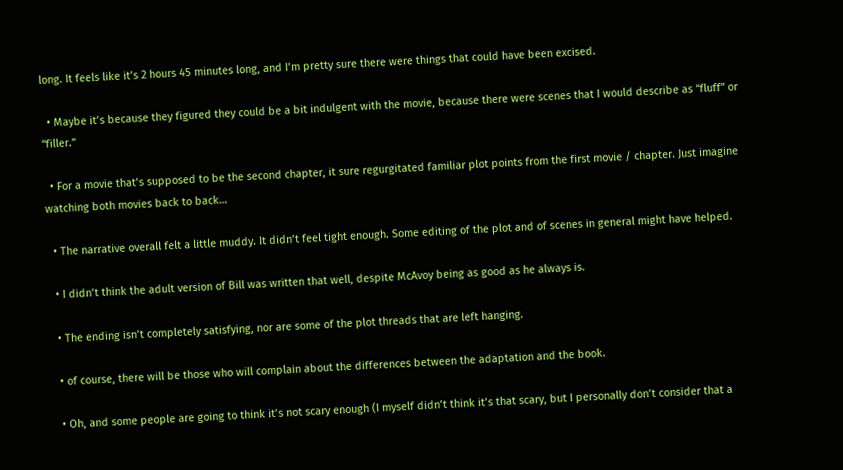long. It feels like it’s 2 hours 45 minutes long, and I’m pretty sure there were things that could have been excised.

  • Maybe it’s because they figured they could be a bit indulgent with the movie, because there were scenes that I would describe as “fluff” or “filler.”

  • For a movie that’s supposed to be the second chapter, it sure regurgitated familiar plot points from the first movie / chapter. Just imagine watching both movies back to back…

  • The narrative overall felt a little muddy. It didn’t feel tight enough. Some editing of the plot and of scenes in general might have helped.

  • I didn’t think the adult version of Bill was written that well, despite McAvoy being as good as he always is.

  • The ending isn’t completely satisfying, nor are some of the plot threads that are left hanging.

  • of course, there will be those who will complain about the differences between the adaptation and the book.

  • Oh, and some people are going to think it’s not scary enough (I myself didn’t think it’s that scary, but I personally don’t consider that a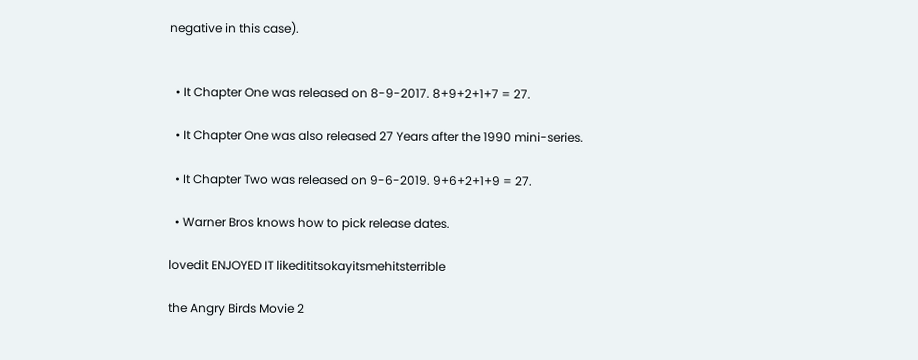negative in this case).


  • It Chapter One was released on 8-9-2017. 8+9+2+1+7 = 27.

  • It Chapter One was also released 27 Years after the 1990 mini-series.

  • It Chapter Two was released on 9-6-2019. 9+6+2+1+9 = 27.

  • Warner Bros knows how to pick release dates.

lovedit ENJOYED IT likedititsokayitsmehitsterrible

the Angry Birds Movie 2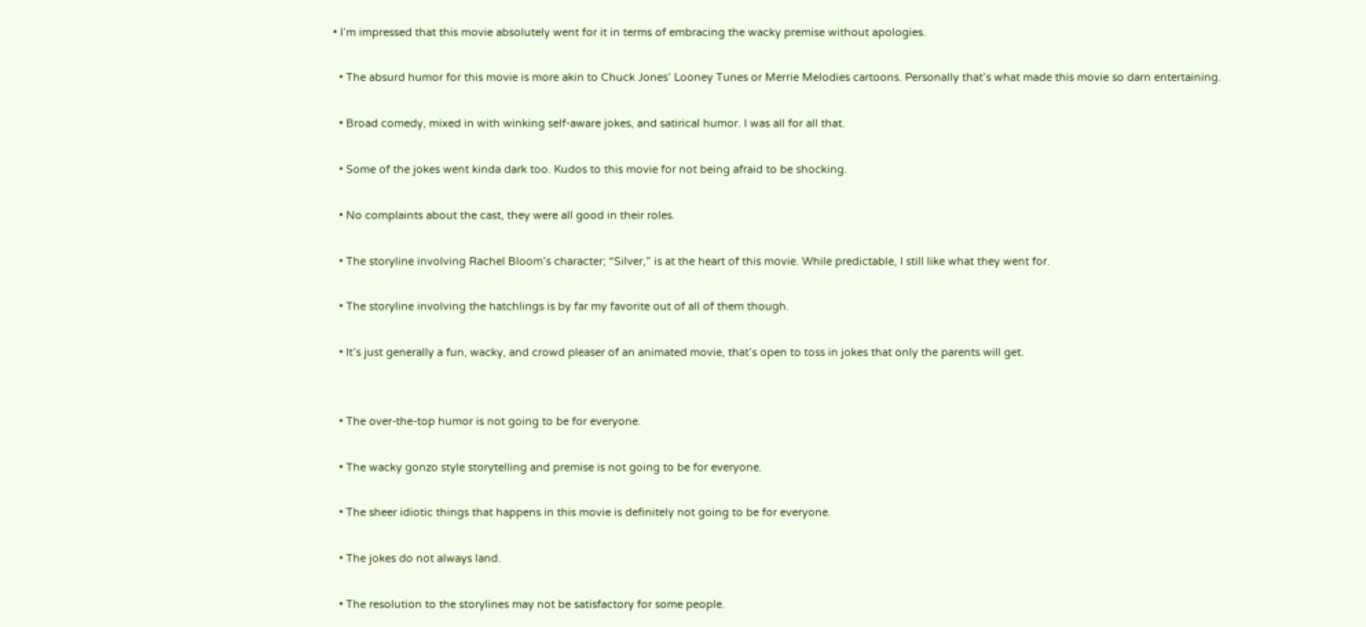• I’m impressed that this movie absolutely went for it in terms of embracing the wacky premise without apologies.

  • The absurd humor for this movie is more akin to Chuck Jones’ Looney Tunes or Merrie Melodies cartoons. Personally that’s what made this movie so darn entertaining.

  • Broad comedy, mixed in with winking self-aware jokes, and satirical humor. I was all for all that.

  • Some of the jokes went kinda dark too. Kudos to this movie for not being afraid to be shocking.

  • No complaints about the cast, they were all good in their roles.

  • The storyline involving Rachel Bloom’s character; “Silver,” is at the heart of this movie. While predictable, I still like what they went for.

  • The storyline involving the hatchlings is by far my favorite out of all of them though.

  • It’s just generally a fun, wacky, and crowd pleaser of an animated movie, that’s open to toss in jokes that only the parents will get.


  • The over-the-top humor is not going to be for everyone.

  • The wacky gonzo style storytelling and premise is not going to be for everyone.

  • The sheer idiotic things that happens in this movie is definitely not going to be for everyone.

  • The jokes do not always land.

  • The resolution to the storylines may not be satisfactory for some people.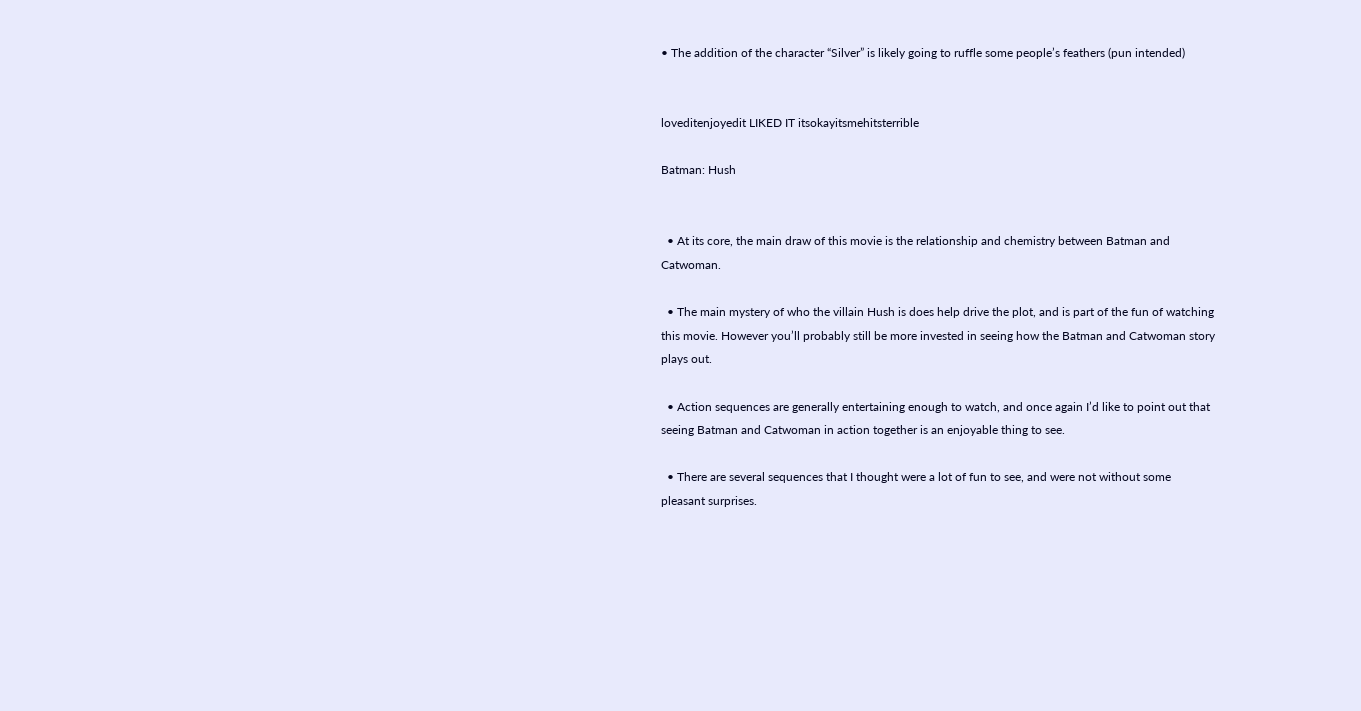• The addition of the character “Silver” is likely going to ruffle some people’s feathers (pun intended)


loveditenjoyedit LIKED IT itsokayitsmehitsterrible

Batman: Hush


  • At its core, the main draw of this movie is the relationship and chemistry between Batman and Catwoman.

  • The main mystery of who the villain Hush is does help drive the plot, and is part of the fun of watching this movie. However you’ll probably still be more invested in seeing how the Batman and Catwoman story plays out.

  • Action sequences are generally entertaining enough to watch, and once again I’d like to point out that seeing Batman and Catwoman in action together is an enjoyable thing to see.

  • There are several sequences that I thought were a lot of fun to see, and were not without some pleasant surprises.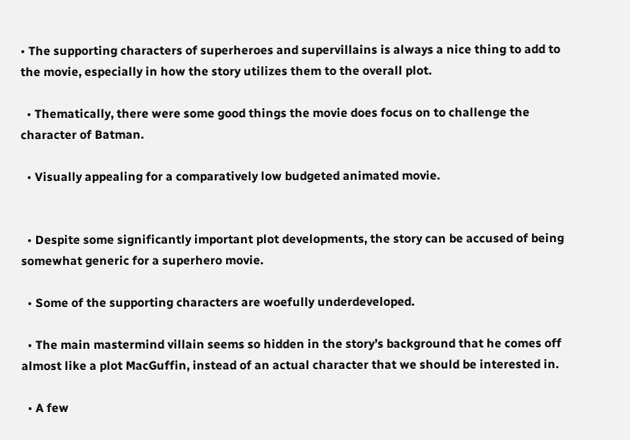• The supporting characters of superheroes and supervillains is always a nice thing to add to the movie, especially in how the story utilizes them to the overall plot.

  • Thematically, there were some good things the movie does focus on to challenge the character of Batman.

  • Visually appealing for a comparatively low budgeted animated movie.


  • Despite some significantly important plot developments, the story can be accused of being somewhat generic for a superhero movie.

  • Some of the supporting characters are woefully underdeveloped.

  • The main mastermind villain seems so hidden in the story’s background that he comes off almost like a plot MacGuffin, instead of an actual character that we should be interested in.

  • A few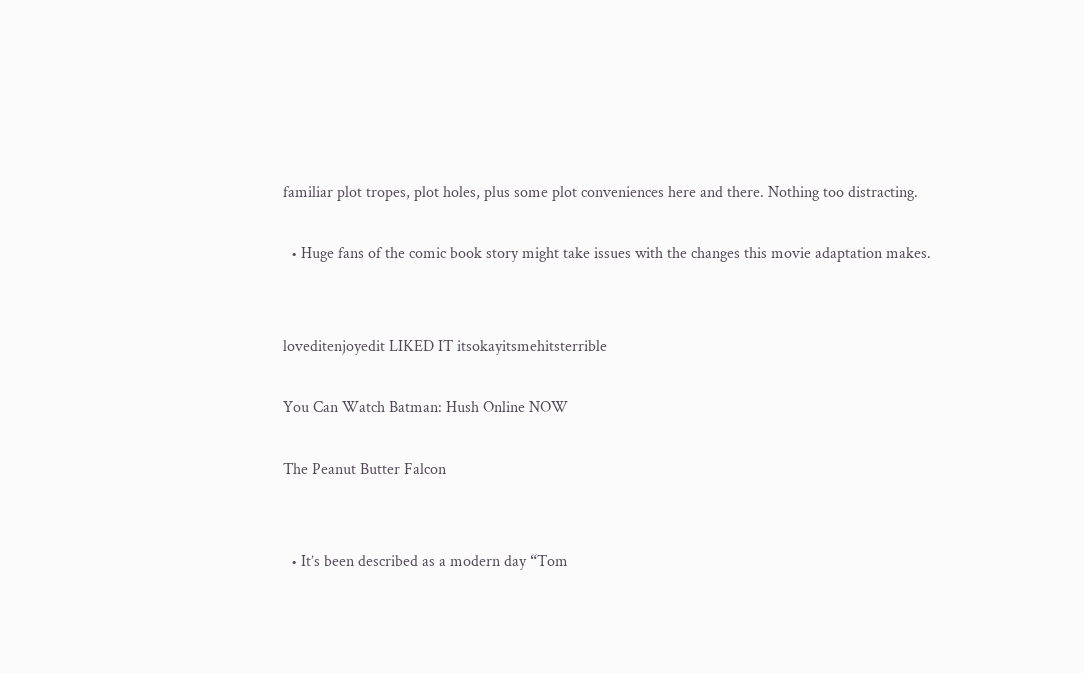familiar plot tropes, plot holes, plus some plot conveniences here and there. Nothing too distracting.

  • Huge fans of the comic book story might take issues with the changes this movie adaptation makes.


loveditenjoyedit LIKED IT itsokayitsmehitsterrible

You Can Watch Batman: Hush Online NOW

The Peanut Butter Falcon


  • It’s been described as a modern day “Tom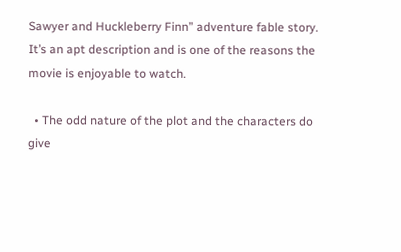Sawyer and Huckleberry Finn” adventure fable story. It’s an apt description and is one of the reasons the movie is enjoyable to watch.

  • The odd nature of the plot and the characters do give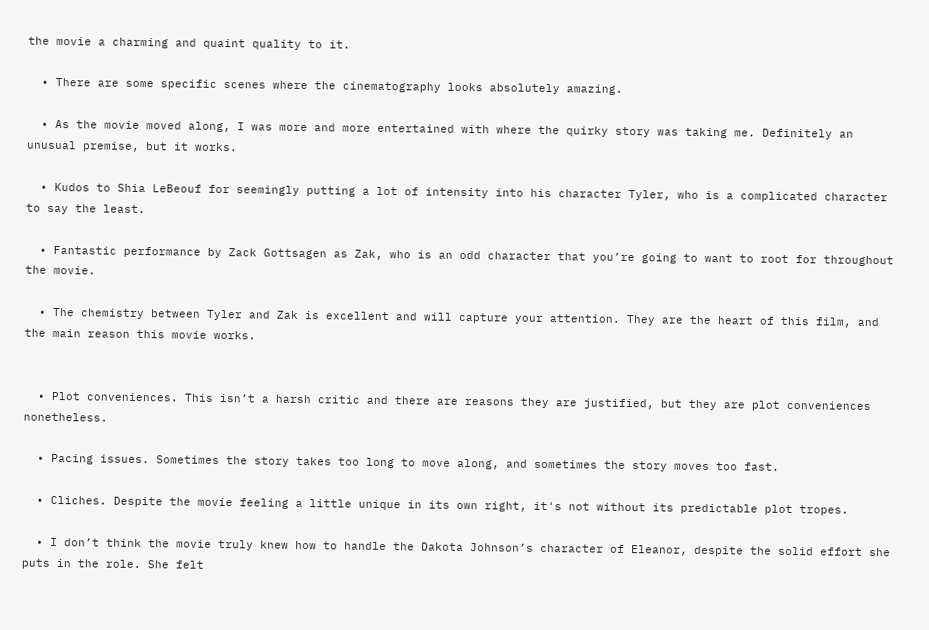the movie a charming and quaint quality to it.

  • There are some specific scenes where the cinematography looks absolutely amazing.

  • As the movie moved along, I was more and more entertained with where the quirky story was taking me. Definitely an unusual premise, but it works.

  • Kudos to Shia LeBeouf for seemingly putting a lot of intensity into his character Tyler, who is a complicated character to say the least.

  • Fantastic performance by Zack Gottsagen as Zak, who is an odd character that you’re going to want to root for throughout the movie.

  • The chemistry between Tyler and Zak is excellent and will capture your attention. They are the heart of this film, and the main reason this movie works.


  • Plot conveniences. This isn’t a harsh critic and there are reasons they are justified, but they are plot conveniences nonetheless.

  • Pacing issues. Sometimes the story takes too long to move along, and sometimes the story moves too fast.

  • Cliches. Despite the movie feeling a little unique in its own right, it's not without its predictable plot tropes.

  • I don’t think the movie truly knew how to handle the Dakota Johnson’s character of Eleanor, despite the solid effort she puts in the role. She felt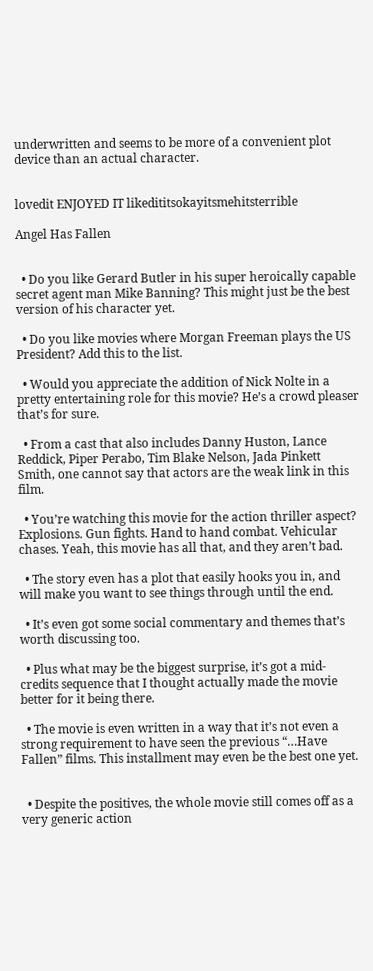underwritten and seems to be more of a convenient plot device than an actual character.


lovedit ENJOYED IT likedititsokayitsmehitsterrible

Angel Has Fallen


  • Do you like Gerard Butler in his super heroically capable secret agent man Mike Banning? This might just be the best version of his character yet.

  • Do you like movies where Morgan Freeman plays the US President? Add this to the list.

  • Would you appreciate the addition of Nick Nolte in a pretty entertaining role for this movie? He’s a crowd pleaser that’s for sure.

  • From a cast that also includes Danny Huston, Lance Reddick, Piper Perabo, Tim Blake Nelson, Jada Pinkett Smith, one cannot say that actors are the weak link in this film.

  • You’re watching this movie for the action thriller aspect? Explosions. Gun fights. Hand to hand combat. Vehicular chases. Yeah, this movie has all that, and they aren’t bad.

  • The story even has a plot that easily hooks you in, and will make you want to see things through until the end.

  • It’s even got some social commentary and themes that’s worth discussing too.

  • Plus what may be the biggest surprise, it’s got a mid-credits sequence that I thought actually made the movie better for it being there.

  • The movie is even written in a way that it’s not even a strong requirement to have seen the previous “…Have Fallen” films. This installment may even be the best one yet.


  • Despite the positives, the whole movie still comes off as a very generic action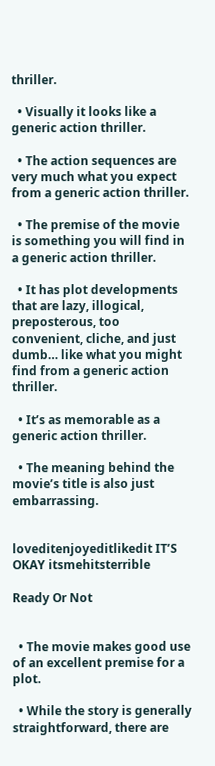thriller.

  • Visually it looks like a generic action thriller.

  • The action sequences are very much what you expect from a generic action thriller.

  • The premise of the movie is something you will find in a generic action thriller.

  • It has plot developments that are lazy, illogical, preposterous, too convenient, cliche, and just dumb… like what you might find from a generic action thriller.

  • It’s as memorable as a generic action thriller.

  • The meaning behind the movie’s title is also just embarrassing.


loveditenjoyeditlikedit IT’S OKAY itsmehitsterrible

Ready Or Not


  • The movie makes good use of an excellent premise for a plot.

  • While the story is generally straightforward, there are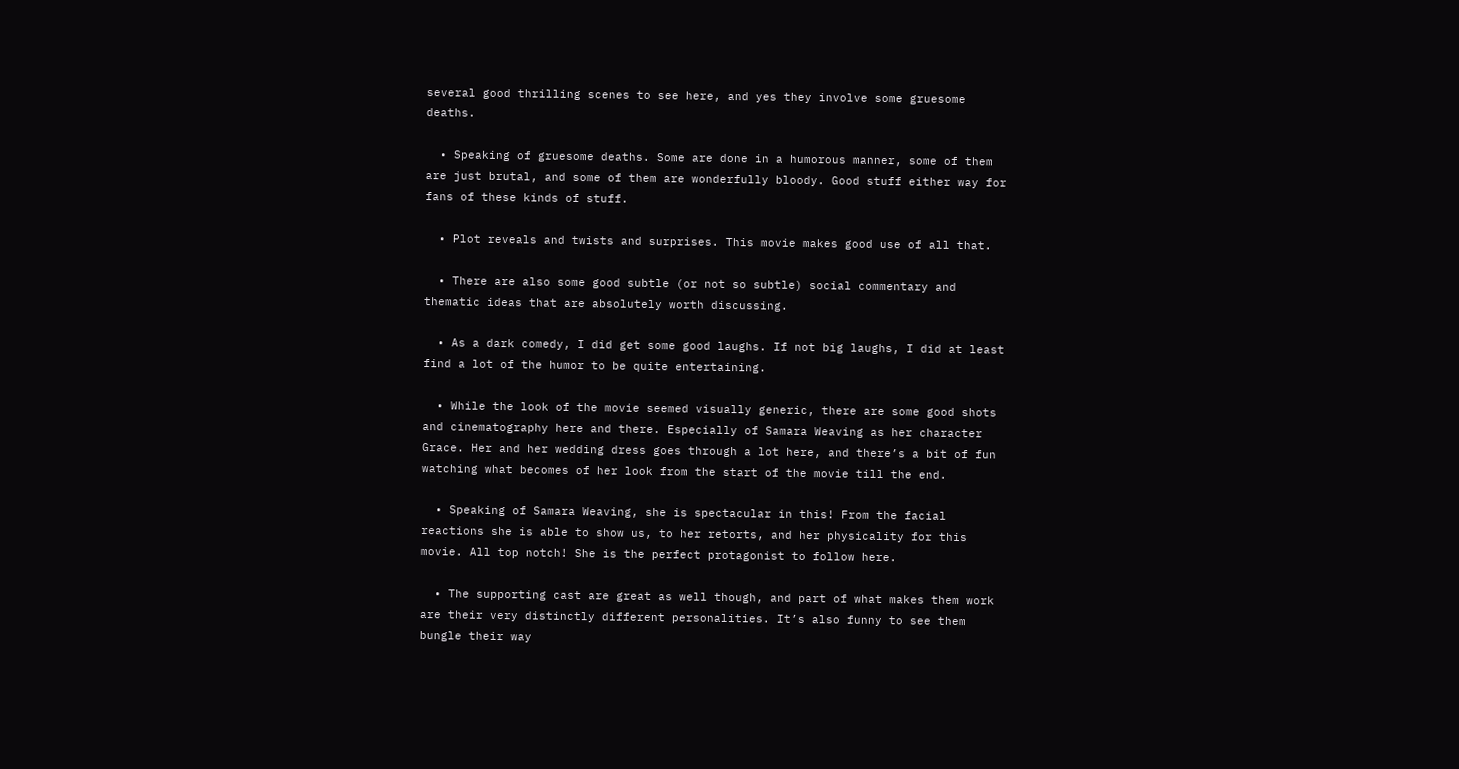several good thrilling scenes to see here, and yes they involve some gruesome deaths.

  • Speaking of gruesome deaths. Some are done in a humorous manner, some of them are just brutal, and some of them are wonderfully bloody. Good stuff either way for fans of these kinds of stuff.

  • Plot reveals and twists and surprises. This movie makes good use of all that.

  • There are also some good subtle (or not so subtle) social commentary and thematic ideas that are absolutely worth discussing.

  • As a dark comedy, I did get some good laughs. If not big laughs, I did at least find a lot of the humor to be quite entertaining.

  • While the look of the movie seemed visually generic, there are some good shots and cinematography here and there. Especially of Samara Weaving as her character Grace. Her and her wedding dress goes through a lot here, and there’s a bit of fun watching what becomes of her look from the start of the movie till the end.

  • Speaking of Samara Weaving, she is spectacular in this! From the facial reactions she is able to show us, to her retorts, and her physicality for this movie. All top notch! She is the perfect protagonist to follow here.

  • The supporting cast are great as well though, and part of what makes them work are their very distinctly different personalities. It’s also funny to see them bungle their way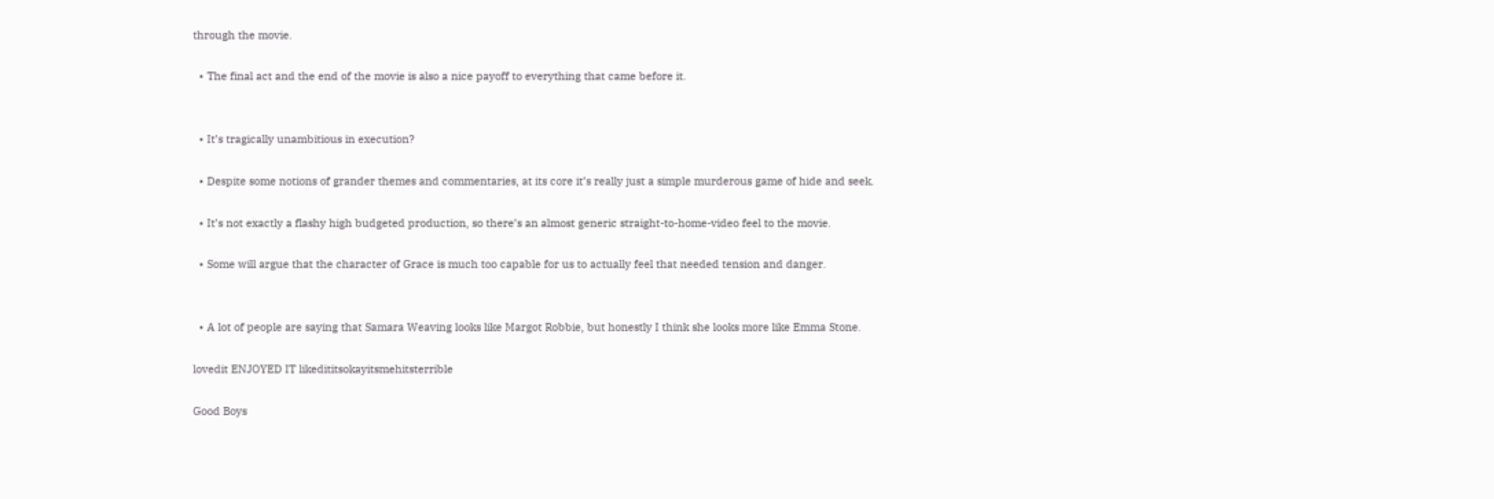through the movie.

  • The final act and the end of the movie is also a nice payoff to everything that came before it.


  • It’s tragically unambitious in execution?

  • Despite some notions of grander themes and commentaries, at its core it’s really just a simple murderous game of hide and seek.

  • It’s not exactly a flashy high budgeted production, so there’s an almost generic straight-to-home-video feel to the movie.

  • Some will argue that the character of Grace is much too capable for us to actually feel that needed tension and danger.


  • A lot of people are saying that Samara Weaving looks like Margot Robbie, but honestly I think she looks more like Emma Stone.

lovedit ENJOYED IT likedititsokayitsmehitsterrible

Good Boys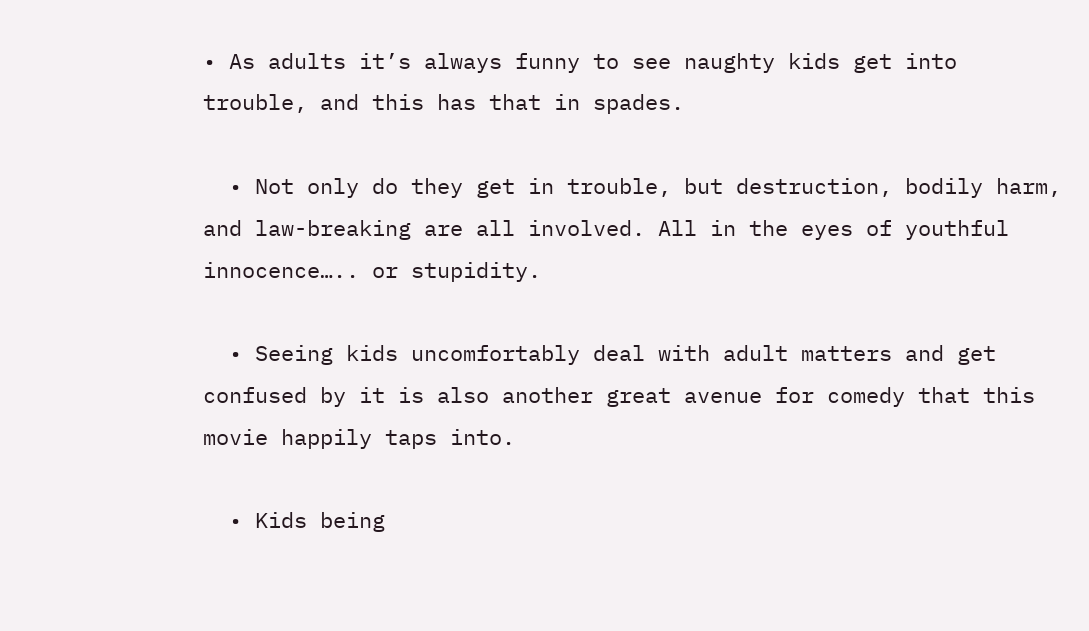• As adults it’s always funny to see naughty kids get into trouble, and this has that in spades.

  • Not only do they get in trouble, but destruction, bodily harm, and law-breaking are all involved. All in the eyes of youthful innocence….. or stupidity.

  • Seeing kids uncomfortably deal with adult matters and get confused by it is also another great avenue for comedy that this movie happily taps into.

  • Kids being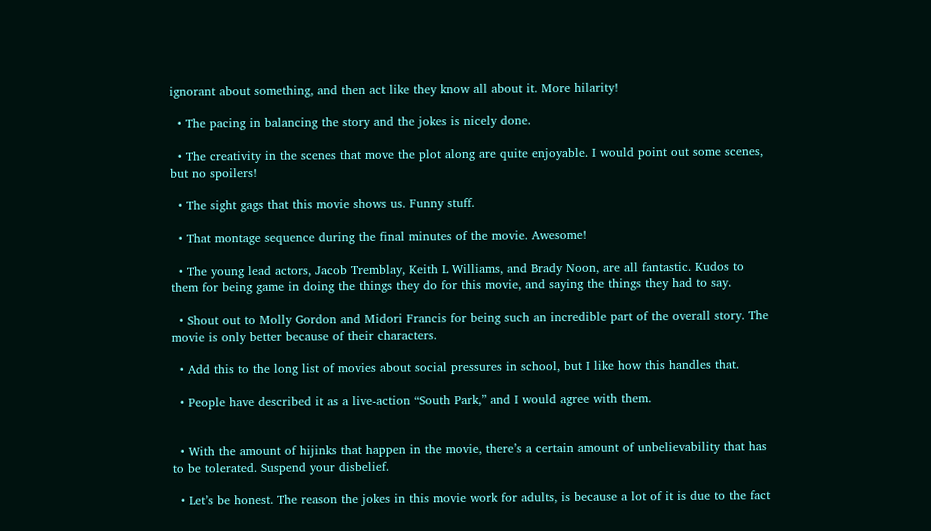ignorant about something, and then act like they know all about it. More hilarity!

  • The pacing in balancing the story and the jokes is nicely done.

  • The creativity in the scenes that move the plot along are quite enjoyable. I would point out some scenes, but no spoilers!

  • The sight gags that this movie shows us. Funny stuff.

  • That montage sequence during the final minutes of the movie. Awesome!

  • The young lead actors, Jacob Tremblay, Keith L Williams, and Brady Noon, are all fantastic. Kudos to them for being game in doing the things they do for this movie, and saying the things they had to say.

  • Shout out to Molly Gordon and Midori Francis for being such an incredible part of the overall story. The movie is only better because of their characters.

  • Add this to the long list of movies about social pressures in school, but I like how this handles that.

  • People have described it as a live-action “South Park,” and I would agree with them.


  • With the amount of hijinks that happen in the movie, there’s a certain amount of unbelievability that has to be tolerated. Suspend your disbelief.

  • Let’s be honest. The reason the jokes in this movie work for adults, is because a lot of it is due to the fact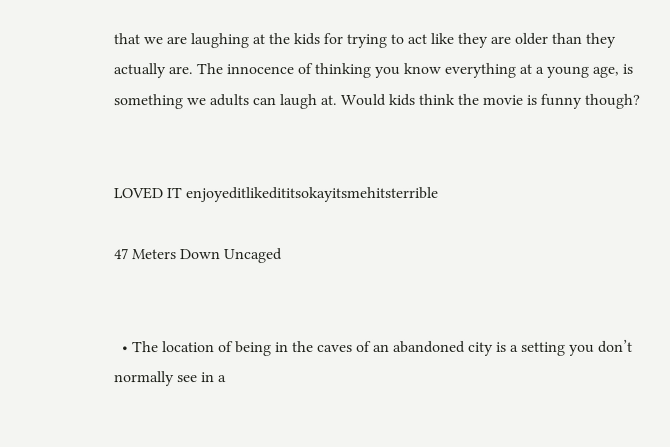that we are laughing at the kids for trying to act like they are older than they actually are. The innocence of thinking you know everything at a young age, is something we adults can laugh at. Would kids think the movie is funny though?


LOVED IT enjoyeditlikedititsokayitsmehitsterrible

47 Meters Down Uncaged


  • The location of being in the caves of an abandoned city is a setting you don’t normally see in a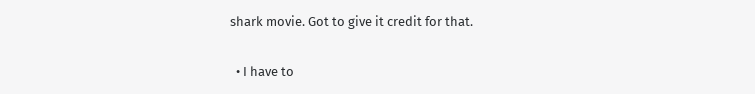shark movie. Got to give it credit for that.

  • I have to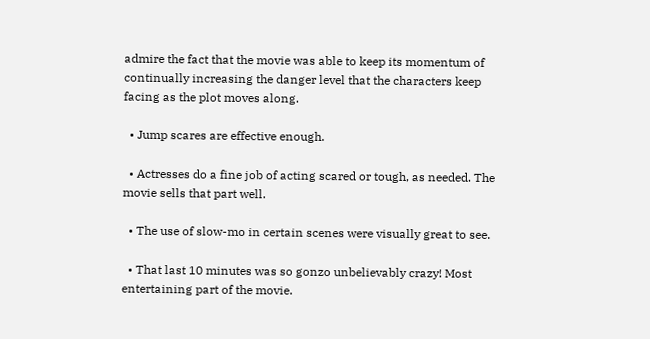admire the fact that the movie was able to keep its momentum of continually increasing the danger level that the characters keep facing as the plot moves along.

  • Jump scares are effective enough.

  • Actresses do a fine job of acting scared or tough, as needed. The movie sells that part well.

  • The use of slow-mo in certain scenes were visually great to see.

  • That last 10 minutes was so gonzo unbelievably crazy! Most entertaining part of the movie.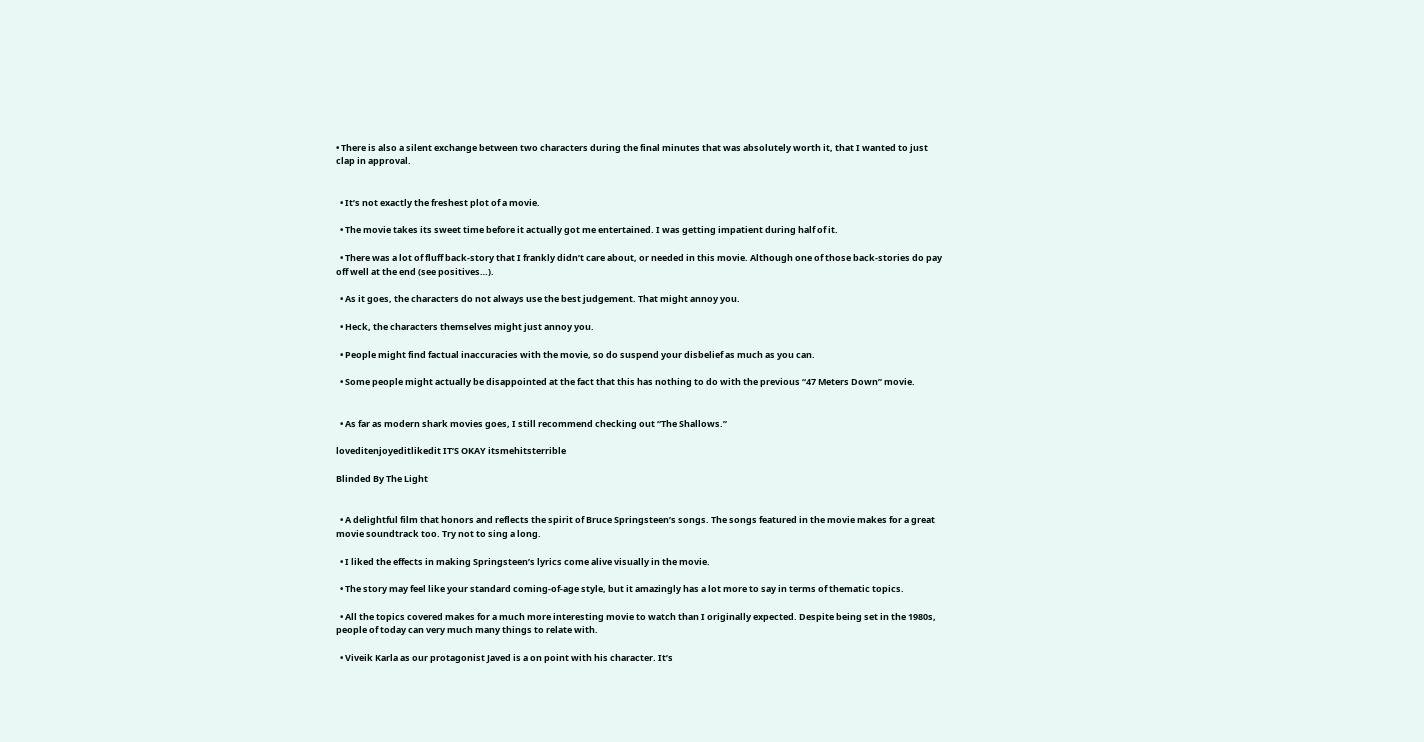• There is also a silent exchange between two characters during the final minutes that was absolutely worth it, that I wanted to just clap in approval.


  • It’s not exactly the freshest plot of a movie.

  • The movie takes its sweet time before it actually got me entertained. I was getting impatient during half of it.

  • There was a lot of fluff back-story that I frankly didn’t care about, or needed in this movie. Although one of those back-stories do pay off well at the end (see positives…).

  • As it goes, the characters do not always use the best judgement. That might annoy you.

  • Heck, the characters themselves might just annoy you.

  • People might find factual inaccuracies with the movie, so do suspend your disbelief as much as you can.

  • Some people might actually be disappointed at the fact that this has nothing to do with the previous “47 Meters Down” movie.


  • As far as modern shark movies goes, I still recommend checking out “The Shallows.”

loveditenjoyeditlikedit IT’S OKAY itsmehitsterrible

Blinded By The Light


  • A delightful film that honors and reflects the spirit of Bruce Springsteen’s songs. The songs featured in the movie makes for a great movie soundtrack too. Try not to sing a long.

  • I liked the effects in making Springsteen’s lyrics come alive visually in the movie.

  • The story may feel like your standard coming-of-age style, but it amazingly has a lot more to say in terms of thematic topics.

  • All the topics covered makes for a much more interesting movie to watch than I originally expected. Despite being set in the 1980s, people of today can very much many things to relate with.

  • Viveik Karla as our protagonist Javed is a on point with his character. It’s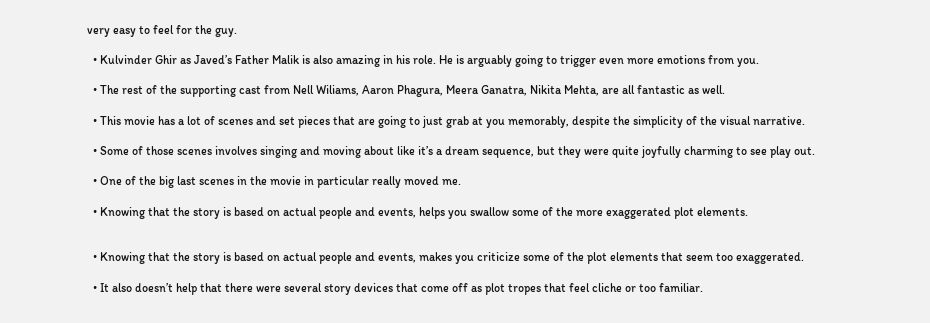very easy to feel for the guy.

  • Kulvinder Ghir as Javed’s Father Malik is also amazing in his role. He is arguably going to trigger even more emotions from you.

  • The rest of the supporting cast from Nell Wiliams, Aaron Phagura, Meera Ganatra, Nikita Mehta, are all fantastic as well.

  • This movie has a lot of scenes and set pieces that are going to just grab at you memorably, despite the simplicity of the visual narrative.

  • Some of those scenes involves singing and moving about like it’s a dream sequence, but they were quite joyfully charming to see play out.

  • One of the big last scenes in the movie in particular really moved me.

  • Knowing that the story is based on actual people and events, helps you swallow some of the more exaggerated plot elements.


  • Knowing that the story is based on actual people and events, makes you criticize some of the plot elements that seem too exaggerated.

  • It also doesn’t help that there were several story devices that come off as plot tropes that feel cliche or too familiar.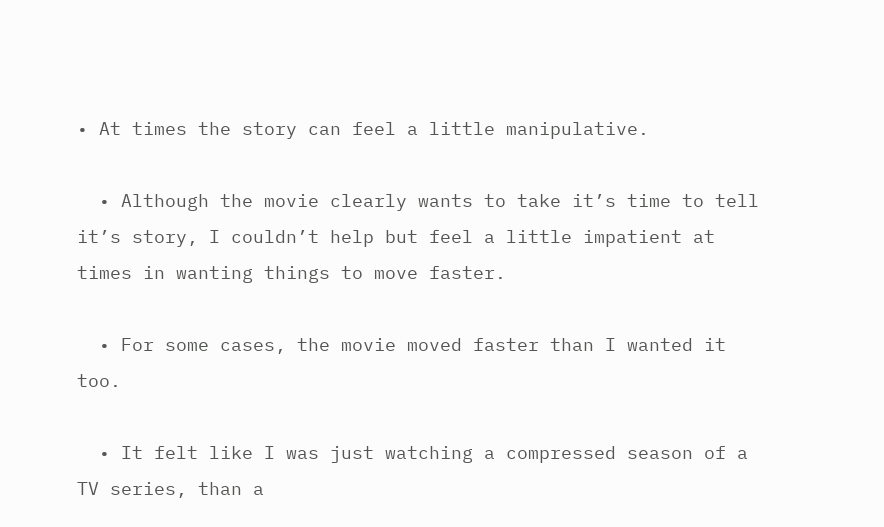• At times the story can feel a little manipulative.

  • Although the movie clearly wants to take it’s time to tell it’s story, I couldn’t help but feel a little impatient at times in wanting things to move faster.

  • For some cases, the movie moved faster than I wanted it too.

  • It felt like I was just watching a compressed season of a TV series, than a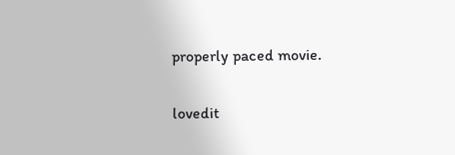properly paced movie.


lovedit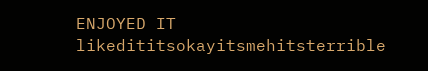ENJOYED IT likedititsokayitsmehitsterrible